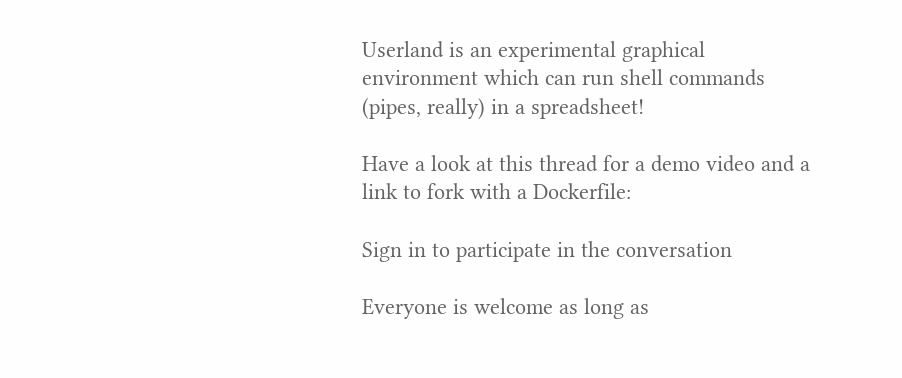Userland is an experimental graphical environment which can run shell commands (pipes, really) in a spreadsheet!

Have a look at this thread for a demo video and a link to fork with a Dockerfile:

Sign in to participate in the conversation

Everyone is welcome as long as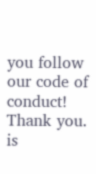you follow our code of conduct! Thank you. is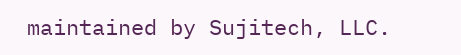maintained by Sujitech, LLC.